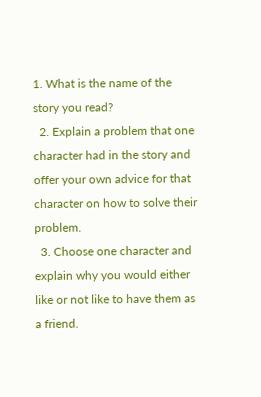1. What is the name of the story you read?
  2. Explain a problem that one character had in the story and offer your own advice for that character on how to solve their problem.
  3. Choose one character and explain why you would either like or not like to have them as a friend.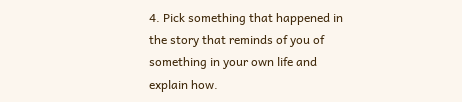4. Pick something that happened in the story that reminds of you of something in your own life and explain how.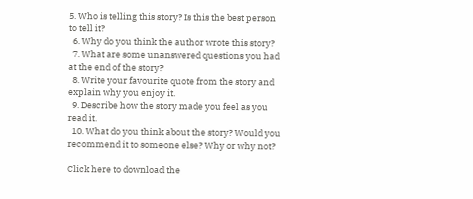5. Who is telling this story? Is this the best person to tell it?
  6. Why do you think the author wrote this story?
  7. What are some unanswered questions you had at the end of the story?
  8. Write your favourite quote from the story and explain why you enjoy it.
  9. Describe how the story made you feel as you read it.
  10. What do you think about the story? Would you recommend it to someone else? Why or why not?

Click here to download the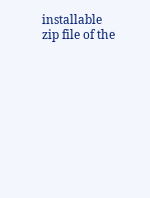installable zip file of the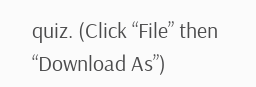quiz. (Click “File” then “Download As”)